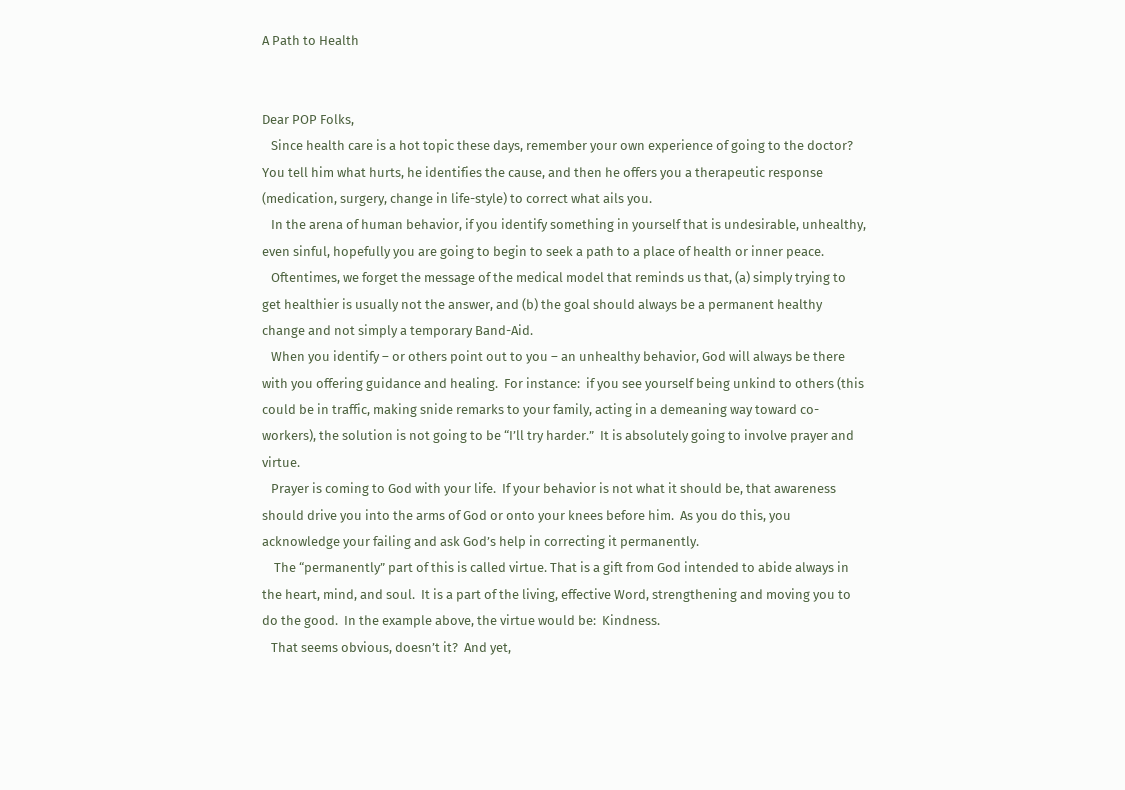A Path to Health


Dear POP Folks,
   Since health care is a hot topic these days, remember your own experience of going to the doctor?  You tell him what hurts, he identifies the cause, and then he offers you a therapeutic response (medication, surgery, change in life-style) to correct what ails you.
   In the arena of human behavior, if you identify something in yourself that is undesirable, unhealthy, even sinful, hopefully you are going to begin to seek a path to a place of health or inner peace.
   Oftentimes, we forget the message of the medical model that reminds us that, (a) simply trying to get healthier is usually not the answer, and (b) the goal should always be a permanent healthy change and not simply a temporary Band-Aid.
   When you identify – or others point out to you – an unhealthy behavior, God will always be there with you offering guidance and healing.  For instance:  if you see yourself being unkind to others (this could be in traffic, making snide remarks to your family, acting in a demeaning way toward co-workers), the solution is not going to be “I’ll try harder.”  It is absolutely going to involve prayer and virtue.
   Prayer is coming to God with your life.  If your behavior is not what it should be, that awareness should drive you into the arms of God or onto your knees before him.  As you do this, you acknowledge your failing and ask God’s help in correcting it permanently.
    The “permanently” part of this is called virtue. That is a gift from God intended to abide always in the heart, mind, and soul.  It is a part of the living, effective Word, strengthening and moving you to do the good.  In the example above, the virtue would be:  Kindness.
   That seems obvious, doesn’t it?  And yet,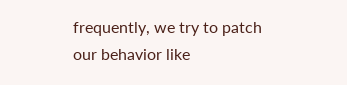frequently, we try to patch our behavior like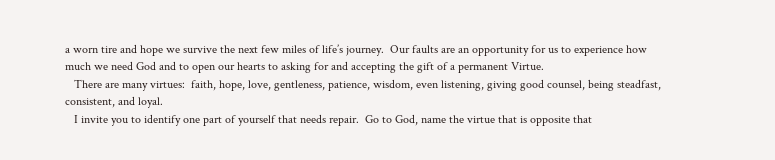a worn tire and hope we survive the next few miles of life’s journey.  Our faults are an opportunity for us to experience how much we need God and to open our hearts to asking for and accepting the gift of a permanent Virtue.
   There are many virtues:  faith, hope, love, gentleness, patience, wisdom, even listening, giving good counsel, being steadfast, consistent, and loyal.
   I invite you to identify one part of yourself that needs repair.  Go to God, name the virtue that is opposite that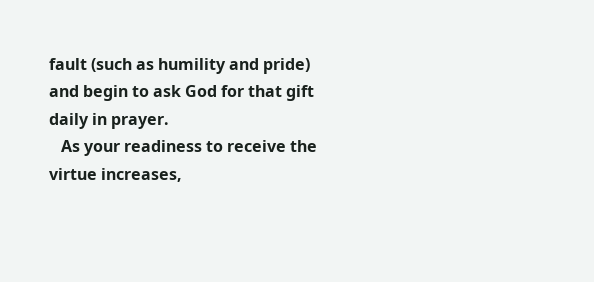fault (such as humility and pride) and begin to ask God for that gift daily in prayer.
   As your readiness to receive the virtue increases,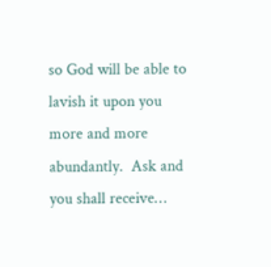so God will be able to lavish it upon you more and more abundantly.  Ask and you shall receive…